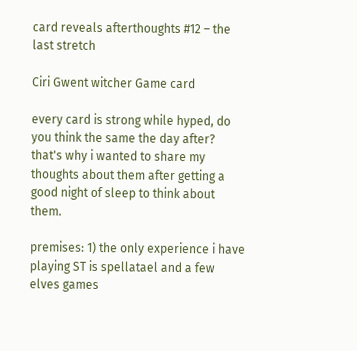card reveals afterthoughts #12 – the last stretch

Ciri Gwent witcher Game card

every card is strong while hyped, do you think the same the day after? that's why i wanted to share my thoughts about them after getting a good night of sleep to think about them.

premises: 1) the only experience i have playing ST is spellatael and a few elves games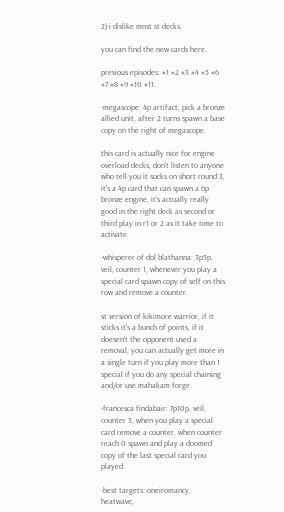2) i dislike most st decks.

you can find the new cards here.

previous episodes: #1 #2 #3 #4 #5 #6 #7 #8 #9 #10 #11.

-megascope: 4p artifact, pick a bronze allied unit, after 2 turns spawn a base copy on the right of megascope.

this card is actually nice for engine overload decks, don't listen to anyone who tell you it sucks on short round 3, it's a 4p card that can spawn a 6p bronze engine, it's actually really good in the right deck as second or third play in r1 or 2 as it take time to activate.

-whisperer of dol blathanna: 3p5p, veil, counter 1, whenever you play a special card spawn copy of self on this row and remove a counter.

st version of kikimore warrior, if it sticks it's a bunch of points, if it doesen't the opponent used a removal, you can actually get more in a single turn if you play more than 1 special if you do any special chaining and/or use mahakam forge.

-francesca findabair: 7p10p, veil, counter 3, when you play a special card remove a counter, when counter reach 0 spawn and play a doomed copy of the last special card you played.

-best targets: oneiromancy, heatwave,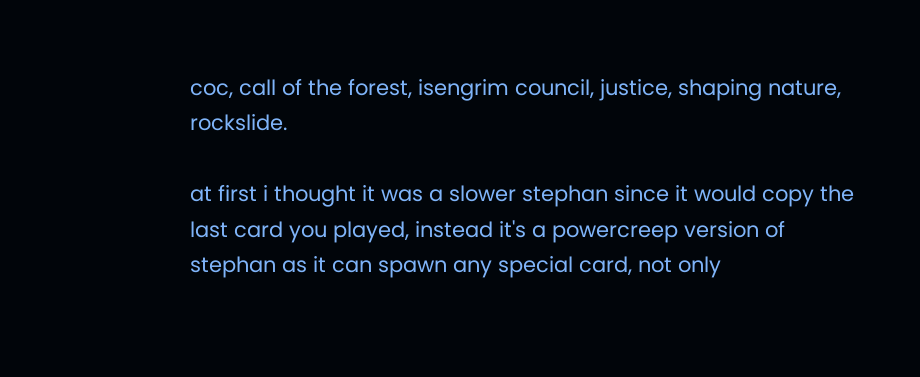coc, call of the forest, isengrim council, justice, shaping nature, rockslide.

at first i thought it was a slower stephan since it would copy the last card you played, instead it's a powercreep version of stephan as it can spawn any special card, not only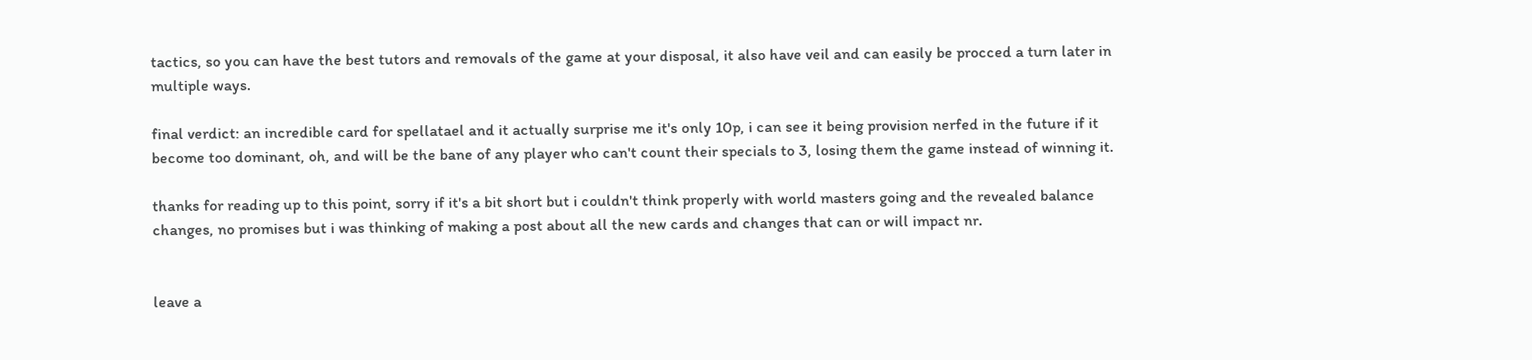tactics, so you can have the best tutors and removals of the game at your disposal, it also have veil and can easily be procced a turn later in multiple ways.

final verdict: an incredible card for spellatael and it actually surprise me it's only 10p, i can see it being provision nerfed in the future if it become too dominant, oh, and will be the bane of any player who can't count their specials to 3, losing them the game instead of winning it.

thanks for reading up to this point, sorry if it's a bit short but i couldn't think properly with world masters going and the revealed balance changes, no promises but i was thinking of making a post about all the new cards and changes that can or will impact nr.


leave a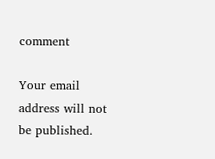comment

Your email address will not be published.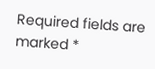Required fields are marked *